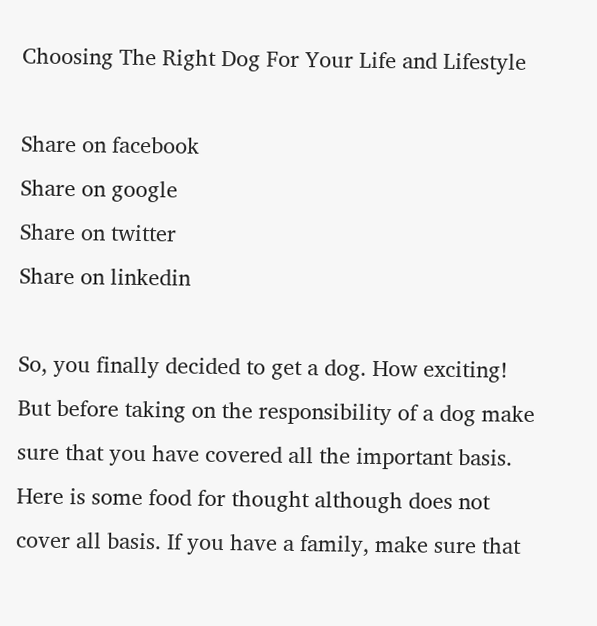Choosing The Right Dog For Your Life and Lifestyle

Share on facebook
Share on google
Share on twitter
Share on linkedin

So, you finally decided to get a dog. How exciting! But before taking on the responsibility of a dog make sure that you have covered all the important basis. Here is some food for thought although does not cover all basis. If you have a family, make sure that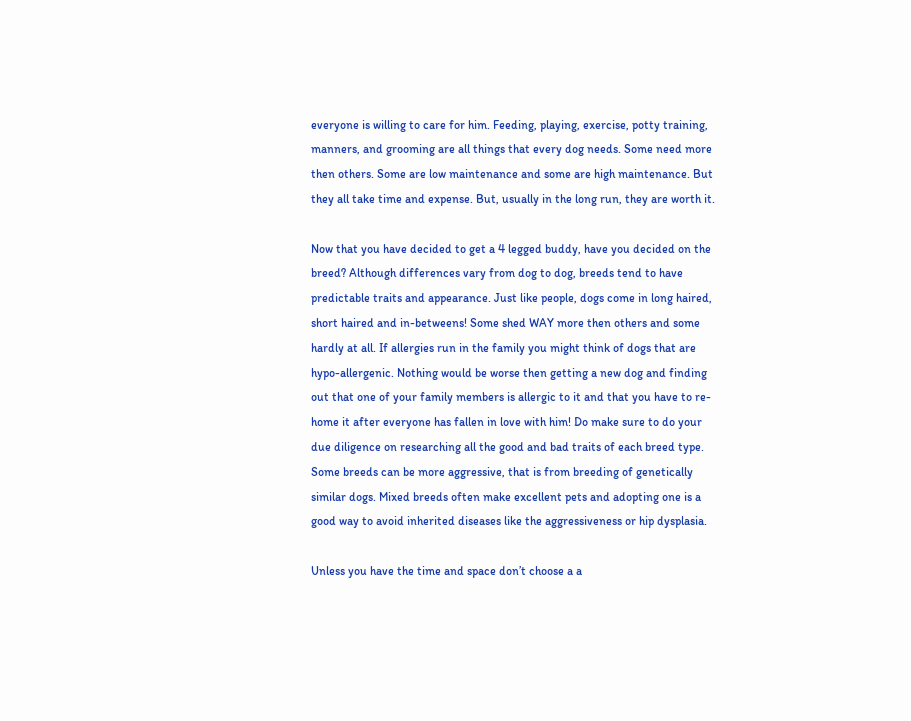everyone is willing to care for him. Feeding, playing, exercise, potty training, manners, and grooming are all things that every dog needs. Some need more then others. Some are low maintenance and some are high maintenance. But they all take time and expense. But, usually in the long run, they are worth it.

Now that you have decided to get a 4 legged buddy, have you decided on the breed? Although differences vary from dog to dog, breeds tend to have predictable traits and appearance. Just like people, dogs come in long haired, short haired and in-betweens! Some shed WAY more then others and some hardly at all. If allergies run in the family you might think of dogs that are hypo-allergenic. Nothing would be worse then getting a new dog and finding out that one of your family members is allergic to it and that you have to re-home it after everyone has fallen in love with him! Do make sure to do your due diligence on researching all the good and bad traits of each breed type. Some breeds can be more aggressive, that is from breeding of genetically similar dogs. Mixed breeds often make excellent pets and adopting one is a good way to avoid inherited diseases like the aggressiveness or hip dysplasia.

Unless you have the time and space don’t choose a a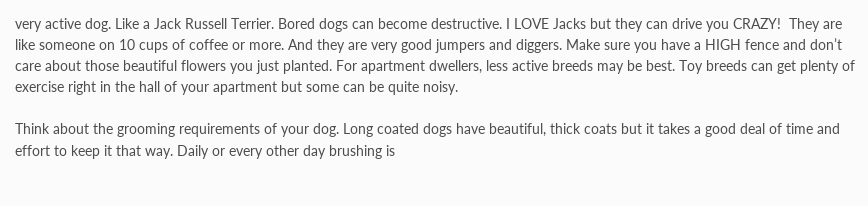very active dog. Like a Jack Russell Terrier. Bored dogs can become destructive. I LOVE Jacks but they can drive you CRAZY!  They are like someone on 10 cups of coffee or more. And they are very good jumpers and diggers. Make sure you have a HIGH fence and don’t care about those beautiful flowers you just planted. For apartment dwellers, less active breeds may be best. Toy breeds can get plenty of exercise right in the hall of your apartment but some can be quite noisy.

Think about the grooming requirements of your dog. Long coated dogs have beautiful, thick coats but it takes a good deal of time and effort to keep it that way. Daily or every other day brushing is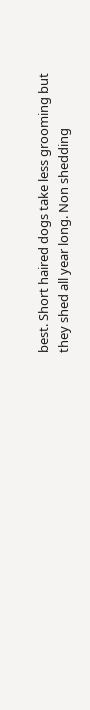best. Short haired dogs take less grooming but they shed all year long. Non shedding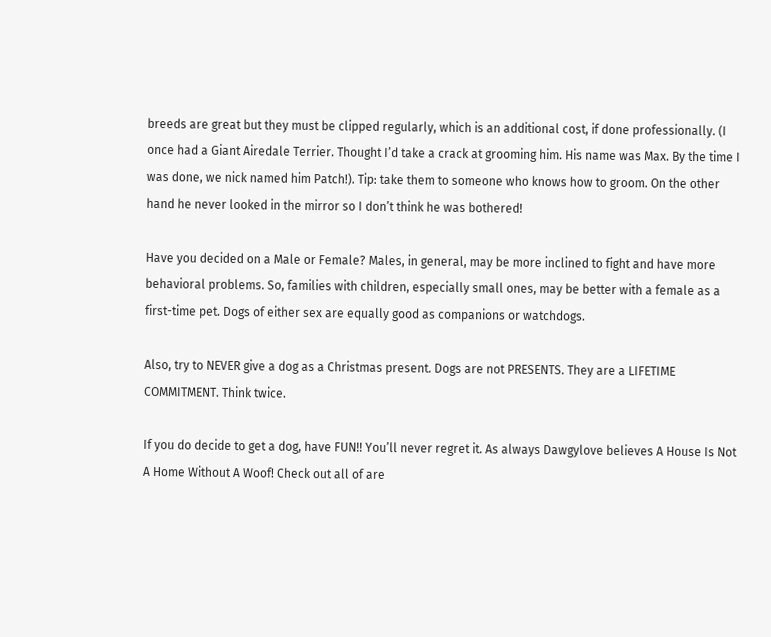breeds are great but they must be clipped regularly, which is an additional cost, if done professionally. (I once had a Giant Airedale Terrier. Thought I’d take a crack at grooming him. His name was Max. By the time I was done, we nick named him Patch!). Tip: take them to someone who knows how to groom. On the other hand he never looked in the mirror so I don’t think he was bothered!

Have you decided on a Male or Female? Males, in general, may be more inclined to fight and have more behavioral problems. So, families with children, especially small ones, may be better with a female as a first-time pet. Dogs of either sex are equally good as companions or watchdogs.

Also, try to NEVER give a dog as a Christmas present. Dogs are not PRESENTS. They are a LIFETIME COMMITMENT. Think twice.

If you do decide to get a dog, have FUN!! You’ll never regret it. As always Dawgylove believes A House Is Not A Home Without A Woof! Check out all of are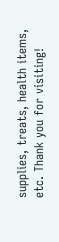supplies, treats, health items, etc. Thank you for visiting!